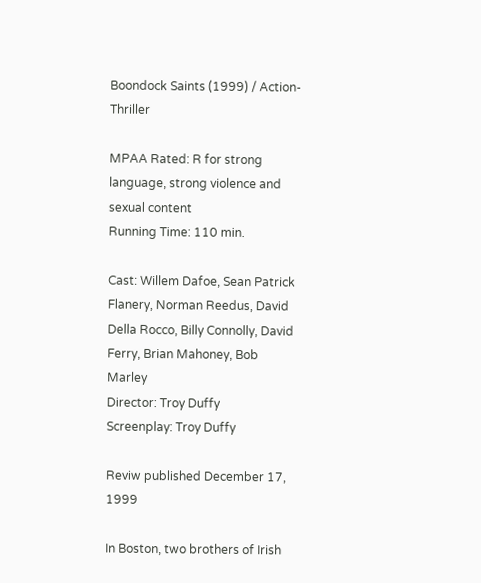Boondock Saints (1999) / Action-Thriller

MPAA Rated: R for strong language, strong violence and sexual content
Running Time: 110 min.

Cast: Willem Dafoe, Sean Patrick Flanery, Norman Reedus, David Della Rocco, Billy Connolly, David Ferry, Brian Mahoney, Bob Marley
Director: Troy Duffy
Screenplay: Troy Duffy

Reviw published December 17, 1999

In Boston, two brothers of Irish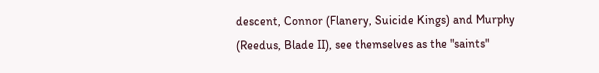descent, Connor (Flanery, Suicide Kings) and Murphy (Reedus, Blade II), see themselves as the "saints"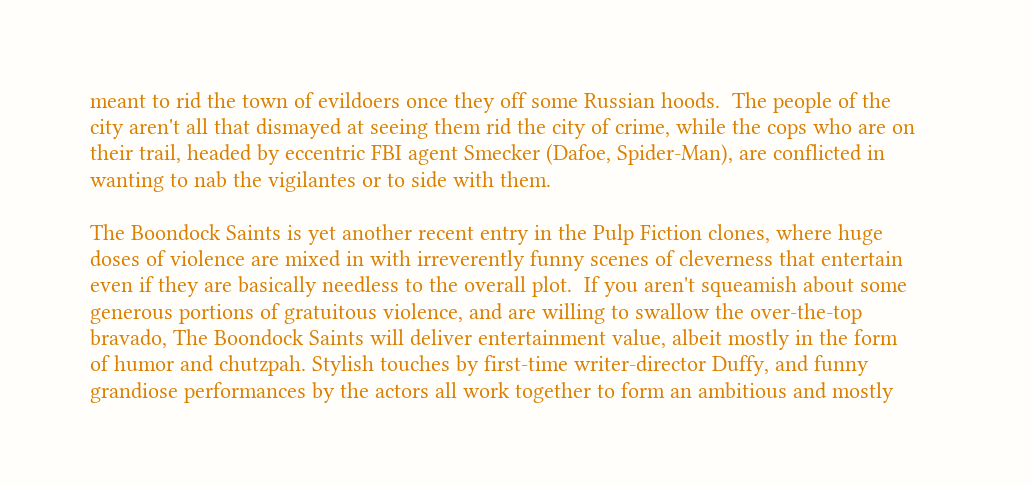meant to rid the town of evildoers once they off some Russian hoods.  The people of the city aren't all that dismayed at seeing them rid the city of crime, while the cops who are on their trail, headed by eccentric FBI agent Smecker (Dafoe, Spider-Man), are conflicted in wanting to nab the vigilantes or to side with them.

The Boondock Saints is yet another recent entry in the Pulp Fiction clones, where huge doses of violence are mixed in with irreverently funny scenes of cleverness that entertain even if they are basically needless to the overall plot.  If you aren't squeamish about some generous portions of gratuitous violence, and are willing to swallow the over-the-top bravado, The Boondock Saints will deliver entertainment value, albeit mostly in the form of humor and chutzpah. Stylish touches by first-time writer-director Duffy, and funny grandiose performances by the actors all work together to form an ambitious and mostly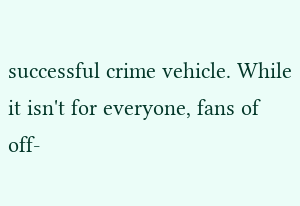successful crime vehicle. While it isn't for everyone, fans of off-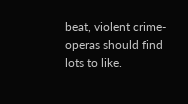beat, violent crime-operas should find lots to like.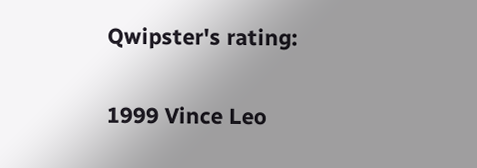Qwipster's rating:

1999 Vince Leo